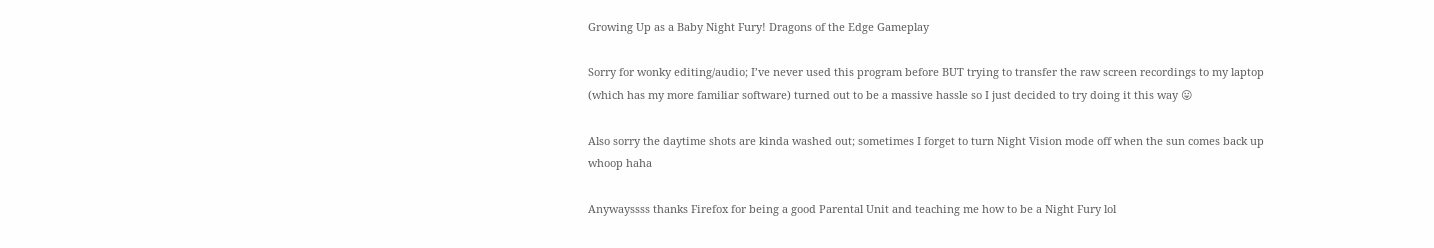Growing Up as a Baby Night Fury! Dragons of the Edge Gameplay

Sorry for wonky editing/audio; I’ve never used this program before BUT trying to transfer the raw screen recordings to my laptop (which has my more familiar software) turned out to be a massive hassle so I just decided to try doing it this way 😛

Also sorry the daytime shots are kinda washed out; sometimes I forget to turn Night Vision mode off when the sun comes back up whoop haha

Anywayssss thanks Firefox for being a good Parental Unit and teaching me how to be a Night Fury lol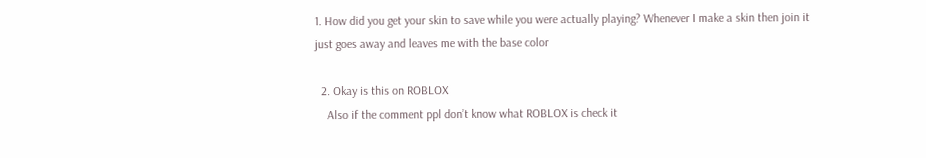1. How did you get your skin to save while you were actually playing? Whenever I make a skin then join it just goes away and leaves me with the base color

  2. Okay is this on ROBLOX
    Also if the comment ppl don’t know what ROBLOX is check it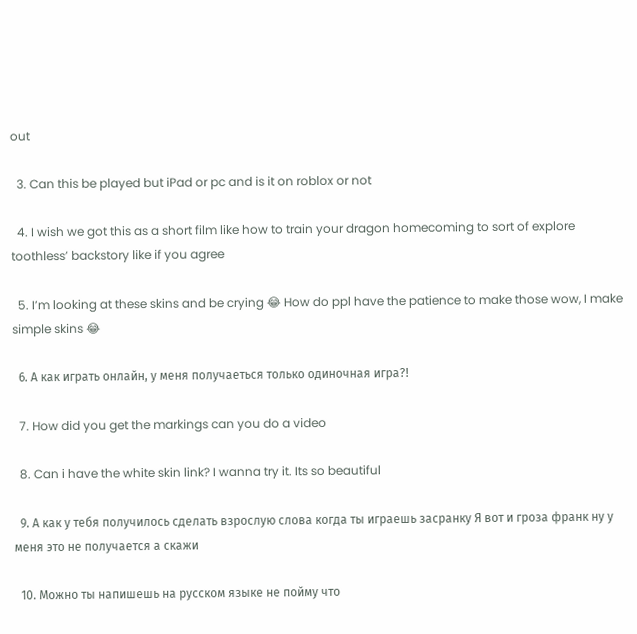out

  3. Can this be played but iPad or pc and is it on roblox or not

  4. I wish we got this as a short film like how to train your dragon homecoming to sort of explore toothless’ backstory like if you agree

  5. I’m looking at these skins and be crying 😂 How do ppl have the patience to make those wow, I make simple skins 😂

  6. А как играть онлайн, у меня получаеться только одиночная игра?!

  7. How did you get the markings can you do a video

  8. Can i have the white skin link? I wanna try it. Its so beautiful

  9. А как у тебя получилось сделать взрослую слова когда ты играешь засранку Я вот и гроза франк ну у меня это не получается а скажи

  10. Можно ты напишешь на русском языке не пойму что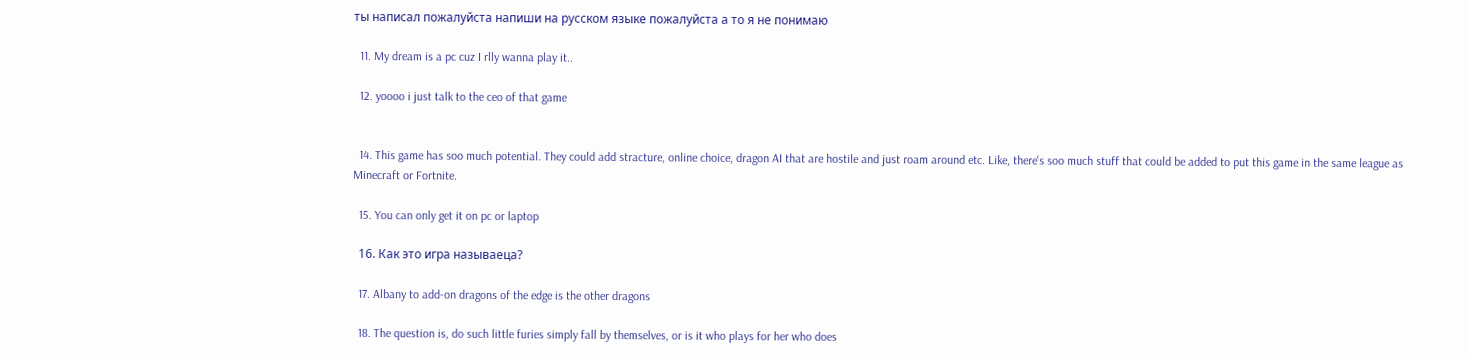ты написал пожалуйста напиши на русском языке пожалуйста а то я не понимаю

  11. My dream is a pc cuz I rlly wanna play it..

  12. yoooo i just talk to the ceo of that game


  14. This game has soo much potential. They could add stracture, online choice, dragon AI that are hostile and just roam around etc. Like, there's soo much stuff that could be added to put this game in the same league as Minecraft or Fortnite.

  15. You can only get it on pc or laptop

  16. Как это игра называеца?

  17. Albany to add-on dragons of the edge is the other dragons

  18. The question is, do such little furies simply fall by themselves, or is it who plays for her who does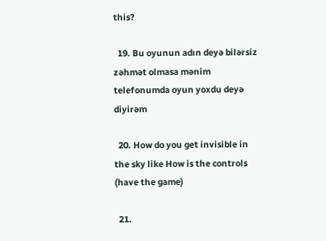this?

  19. Bu oyunun adın deyə bilərsiz zəhmət olmasa mənim telefonumda oyun yoxdu deyə diyirəm

  20. How do you get invisible in the sky like How is the controls (have the game)

  21.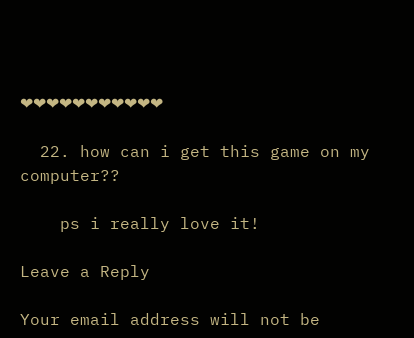❤❤❤❤❤❤❤❤❤❤❤

  22. how can i get this game on my computer??

    ps i really love it!

Leave a Reply

Your email address will not be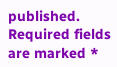published. Required fields are marked *